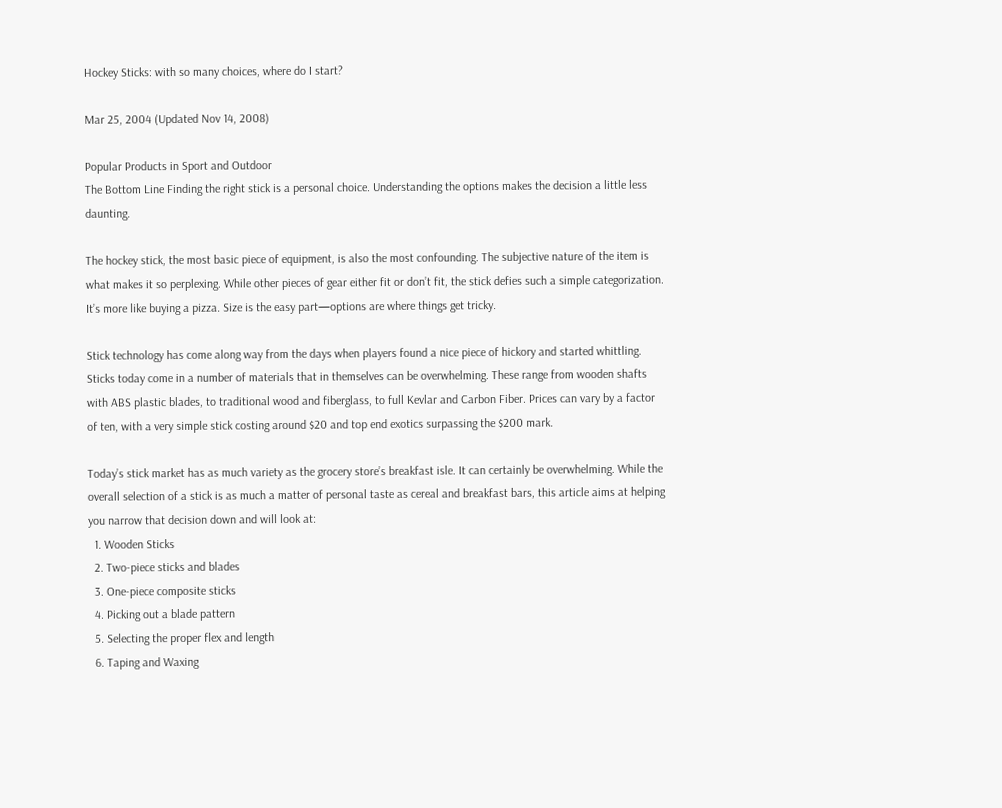Hockey Sticks: with so many choices, where do I start?

Mar 25, 2004 (Updated Nov 14, 2008)

Popular Products in Sport and Outdoor
The Bottom Line Finding the right stick is a personal choice. Understanding the options makes the decision a little less daunting.

The hockey stick, the most basic piece of equipment, is also the most confounding. The subjective nature of the item is what makes it so perplexing. While other pieces of gear either fit or don’t fit, the stick defies such a simple categorization. It’s more like buying a pizza. Size is the easy part—options are where things get tricky.

Stick technology has come along way from the days when players found a nice piece of hickory and started whittling. Sticks today come in a number of materials that in themselves can be overwhelming. These range from wooden shafts with ABS plastic blades, to traditional wood and fiberglass, to full Kevlar and Carbon Fiber. Prices can vary by a factor of ten, with a very simple stick costing around $20 and top end exotics surpassing the $200 mark.

Today’s stick market has as much variety as the grocery store’s breakfast isle. It can certainly be overwhelming. While the overall selection of a stick is as much a matter of personal taste as cereal and breakfast bars, this article aims at helping you narrow that decision down and will look at:
  1. Wooden Sticks
  2. Two-piece sticks and blades
  3. One-piece composite sticks
  4. Picking out a blade pattern
  5. Selecting the proper flex and length
  6. Taping and Waxing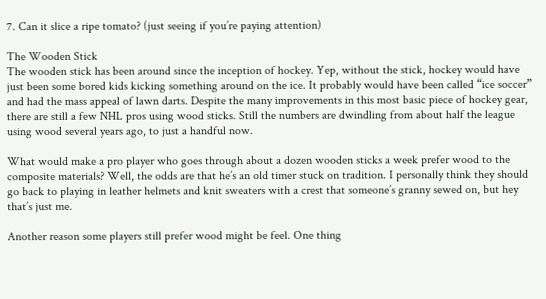7. Can it slice a ripe tomato? (just seeing if you’re paying attention)

The Wooden Stick
The wooden stick has been around since the inception of hockey. Yep, without the stick, hockey would have just been some bored kids kicking something around on the ice. It probably would have been called “ice soccer” and had the mass appeal of lawn darts. Despite the many improvements in this most basic piece of hockey gear, there are still a few NHL pros using wood sticks. Still the numbers are dwindling from about half the league using wood several years ago, to just a handful now.

What would make a pro player who goes through about a dozen wooden sticks a week prefer wood to the composite materials? Well, the odds are that he’s an old timer stuck on tradition. I personally think they should go back to playing in leather helmets and knit sweaters with a crest that someone’s granny sewed on, but hey that’s just me.

Another reason some players still prefer wood might be feel. One thing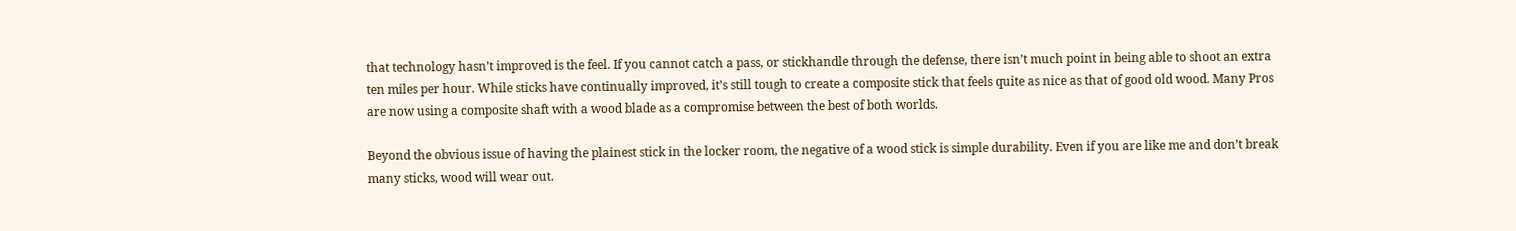that technology hasn’t improved is the feel. If you cannot catch a pass, or stickhandle through the defense, there isn’t much point in being able to shoot an extra ten miles per hour. While sticks have continually improved, it’s still tough to create a composite stick that feels quite as nice as that of good old wood. Many Pros are now using a composite shaft with a wood blade as a compromise between the best of both worlds.

Beyond the obvious issue of having the plainest stick in the locker room, the negative of a wood stick is simple durability. Even if you are like me and don’t break many sticks, wood will wear out.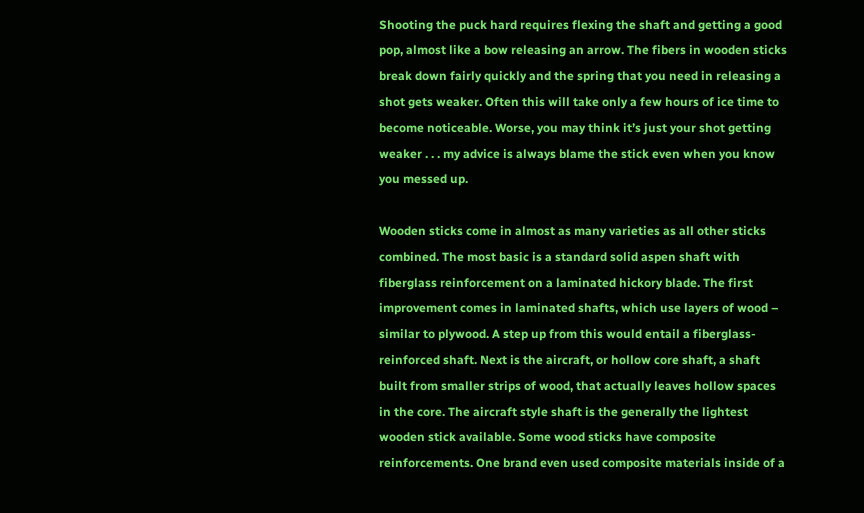Shooting the puck hard requires flexing the shaft and getting a good pop, almost like a bow releasing an arrow. The fibers in wooden sticks break down fairly quickly and the spring that you need in releasing a shot gets weaker. Often this will take only a few hours of ice time to become noticeable. Worse, you may think it’s just your shot getting weaker . . . my advice is always blame the stick even when you know you messed up.

Wooden sticks come in almost as many varieties as all other sticks combined. The most basic is a standard solid aspen shaft with fiberglass reinforcement on a laminated hickory blade. The first improvement comes in laminated shafts, which use layers of wood – similar to plywood. A step up from this would entail a fiberglass-reinforced shaft. Next is the aircraft, or hollow core shaft, a shaft built from smaller strips of wood, that actually leaves hollow spaces in the core. The aircraft style shaft is the generally the lightest wooden stick available. Some wood sticks have composite reinforcements. One brand even used composite materials inside of a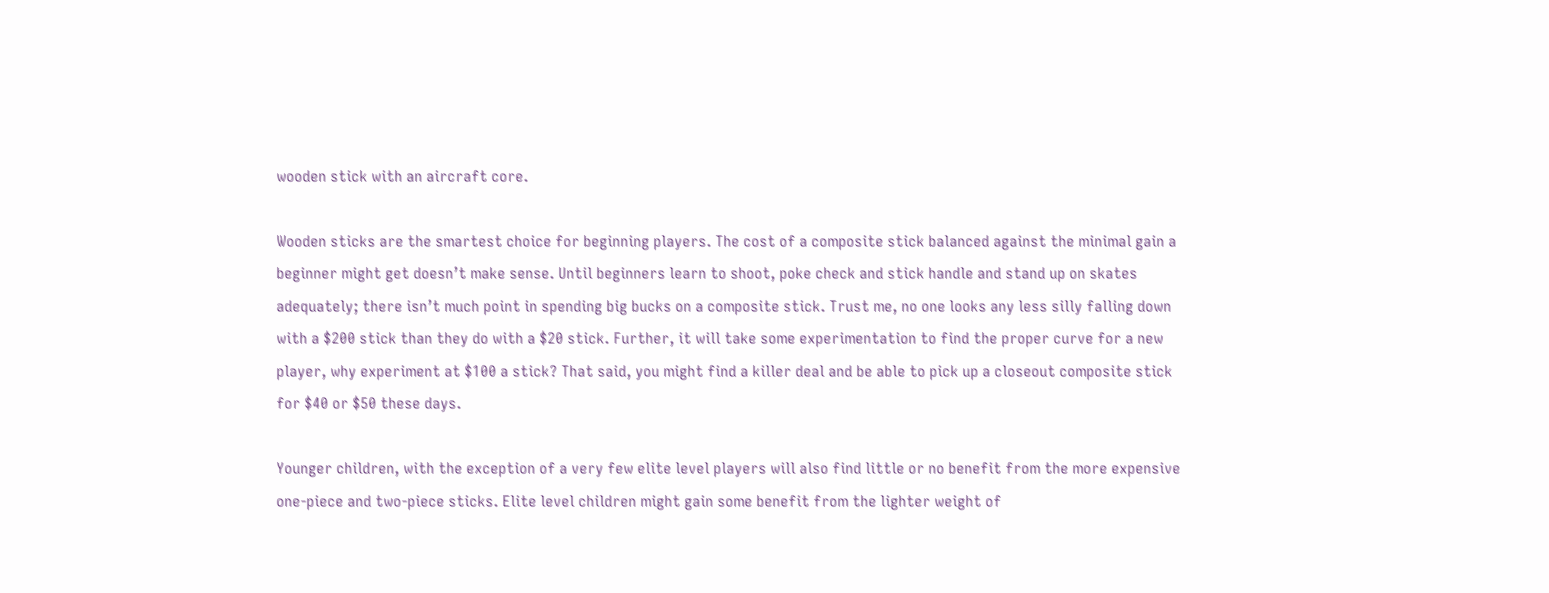wooden stick with an aircraft core.

Wooden sticks are the smartest choice for beginning players. The cost of a composite stick balanced against the minimal gain a beginner might get doesn’t make sense. Until beginners learn to shoot, poke check and stick handle and stand up on skates adequately; there isn’t much point in spending big bucks on a composite stick. Trust me, no one looks any less silly falling down with a $200 stick than they do with a $20 stick. Further, it will take some experimentation to find the proper curve for a new player, why experiment at $100 a stick? That said, you might find a killer deal and be able to pick up a closeout composite stick for $40 or $50 these days.

Younger children, with the exception of a very few elite level players will also find little or no benefit from the more expensive one-piece and two-piece sticks. Elite level children might gain some benefit from the lighter weight of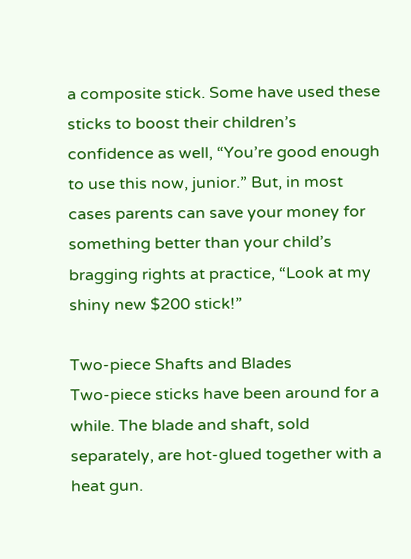a composite stick. Some have used these sticks to boost their children’s confidence as well, “You’re good enough to use this now, junior.” But, in most cases parents can save your money for something better than your child’s bragging rights at practice, “Look at my shiny new $200 stick!”

Two-piece Shafts and Blades
Two-piece sticks have been around for a while. The blade and shaft, sold separately, are hot-glued together with a heat gun.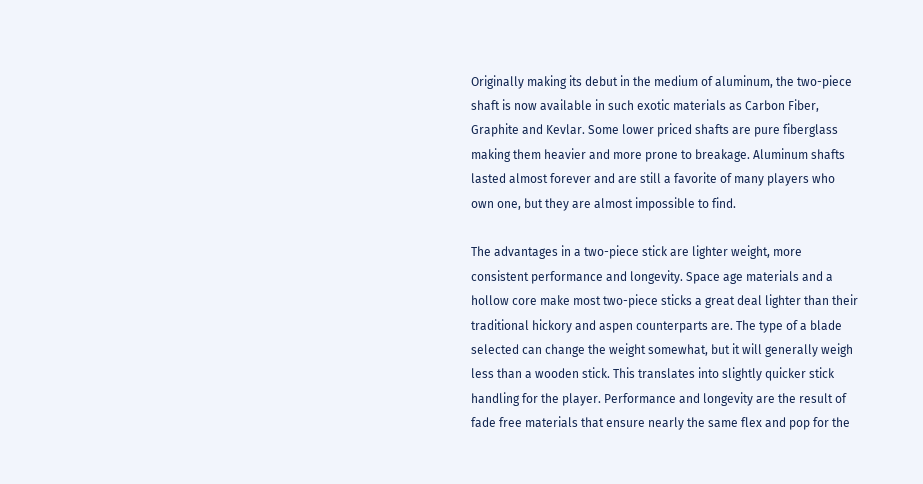Originally making its debut in the medium of aluminum, the two-piece shaft is now available in such exotic materials as Carbon Fiber, Graphite and Kevlar. Some lower priced shafts are pure fiberglass making them heavier and more prone to breakage. Aluminum shafts lasted almost forever and are still a favorite of many players who own one, but they are almost impossible to find.

The advantages in a two-piece stick are lighter weight, more consistent performance and longevity. Space age materials and a hollow core make most two-piece sticks a great deal lighter than their traditional hickory and aspen counterparts are. The type of a blade selected can change the weight somewhat, but it will generally weigh less than a wooden stick. This translates into slightly quicker stick handling for the player. Performance and longevity are the result of fade free materials that ensure nearly the same flex and pop for the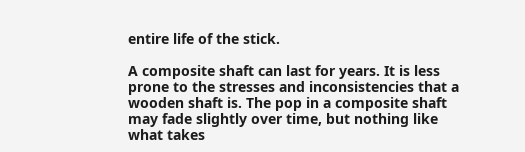entire life of the stick.

A composite shaft can last for years. It is less prone to the stresses and inconsistencies that a wooden shaft is. The pop in a composite shaft may fade slightly over time, but nothing like what takes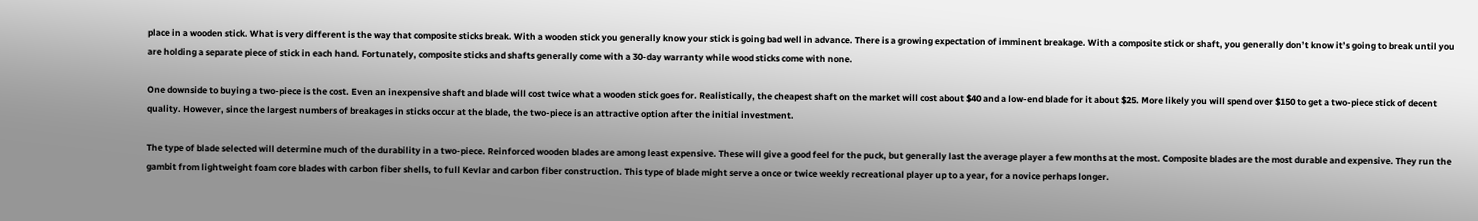place in a wooden stick. What is very different is the way that composite sticks break. With a wooden stick you generally know your stick is going bad well in advance. There is a growing expectation of imminent breakage. With a composite stick or shaft, you generally don’t know it’s going to break until you are holding a separate piece of stick in each hand. Fortunately, composite sticks and shafts generally come with a 30-day warranty while wood sticks come with none.

One downside to buying a two-piece is the cost. Even an inexpensive shaft and blade will cost twice what a wooden stick goes for. Realistically, the cheapest shaft on the market will cost about $40 and a low-end blade for it about $25. More likely you will spend over $150 to get a two-piece stick of decent quality. However, since the largest numbers of breakages in sticks occur at the blade, the two-piece is an attractive option after the initial investment.

The type of blade selected will determine much of the durability in a two-piece. Reinforced wooden blades are among least expensive. These will give a good feel for the puck, but generally last the average player a few months at the most. Composite blades are the most durable and expensive. They run the gambit from lightweight foam core blades with carbon fiber shells, to full Kevlar and carbon fiber construction. This type of blade might serve a once or twice weekly recreational player up to a year, for a novice perhaps longer.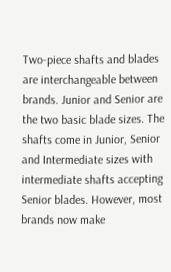Two-piece shafts and blades are interchangeable between brands. Junior and Senior are the two basic blade sizes. The shafts come in Junior, Senior and Intermediate sizes with intermediate shafts accepting Senior blades. However, most brands now make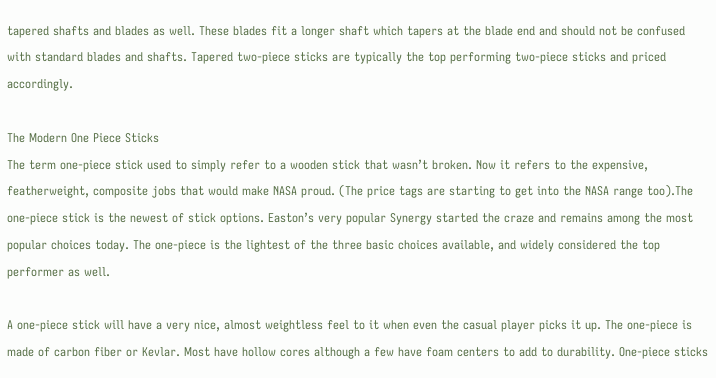tapered shafts and blades as well. These blades fit a longer shaft which tapers at the blade end and should not be confused with standard blades and shafts. Tapered two-piece sticks are typically the top performing two-piece sticks and priced accordingly.

The Modern One Piece Sticks
The term one-piece stick used to simply refer to a wooden stick that wasn’t broken. Now it refers to the expensive, featherweight, composite jobs that would make NASA proud. (The price tags are starting to get into the NASA range too).The one-piece stick is the newest of stick options. Easton’s very popular Synergy started the craze and remains among the most popular choices today. The one-piece is the lightest of the three basic choices available, and widely considered the top performer as well.

A one-piece stick will have a very nice, almost weightless feel to it when even the casual player picks it up. The one-piece is made of carbon fiber or Kevlar. Most have hollow cores although a few have foam centers to add to durability. One-piece sticks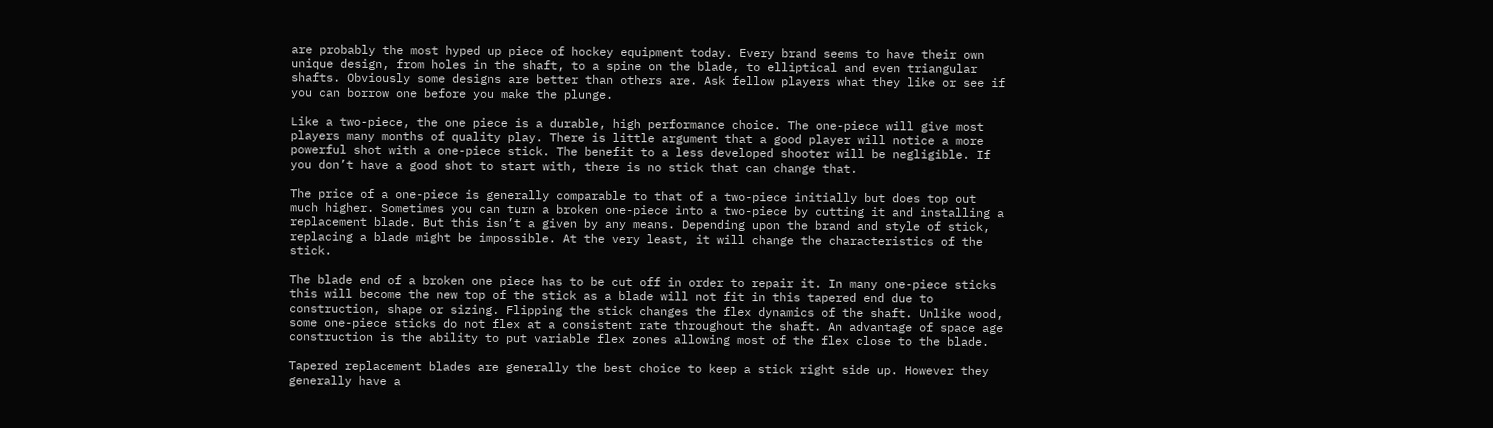are probably the most hyped up piece of hockey equipment today. Every brand seems to have their own unique design, from holes in the shaft, to a spine on the blade, to elliptical and even triangular shafts. Obviously some designs are better than others are. Ask fellow players what they like or see if you can borrow one before you make the plunge.

Like a two-piece, the one piece is a durable, high performance choice. The one-piece will give most players many months of quality play. There is little argument that a good player will notice a more powerful shot with a one-piece stick. The benefit to a less developed shooter will be negligible. If you don’t have a good shot to start with, there is no stick that can change that.

The price of a one-piece is generally comparable to that of a two-piece initially but does top out much higher. Sometimes you can turn a broken one-piece into a two-piece by cutting it and installing a replacement blade. But this isn’t a given by any means. Depending upon the brand and style of stick, replacing a blade might be impossible. At the very least, it will change the characteristics of the stick.

The blade end of a broken one piece has to be cut off in order to repair it. In many one-piece sticks this will become the new top of the stick as a blade will not fit in this tapered end due to construction, shape or sizing. Flipping the stick changes the flex dynamics of the shaft. Unlike wood, some one-piece sticks do not flex at a consistent rate throughout the shaft. An advantage of space age construction is the ability to put variable flex zones allowing most of the flex close to the blade.

Tapered replacement blades are generally the best choice to keep a stick right side up. However they generally have a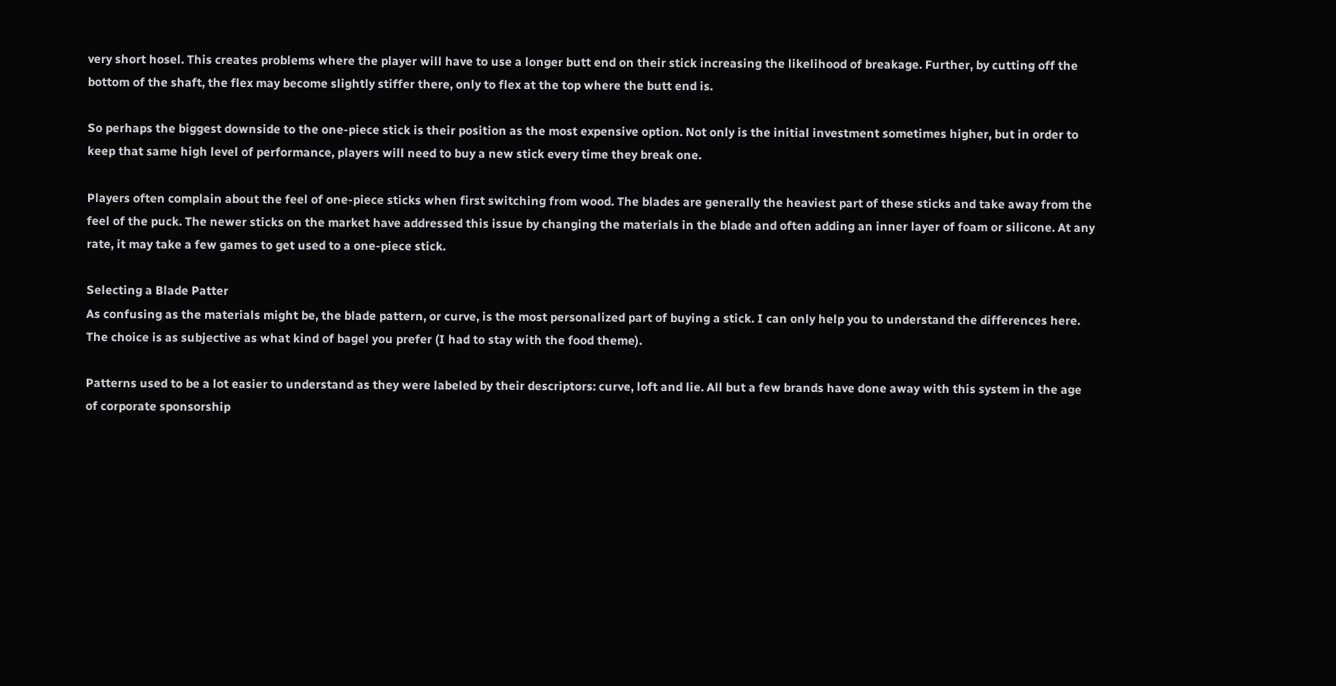very short hosel. This creates problems where the player will have to use a longer butt end on their stick increasing the likelihood of breakage. Further, by cutting off the bottom of the shaft, the flex may become slightly stiffer there, only to flex at the top where the butt end is.

So perhaps the biggest downside to the one-piece stick is their position as the most expensive option. Not only is the initial investment sometimes higher, but in order to keep that same high level of performance, players will need to buy a new stick every time they break one.

Players often complain about the feel of one-piece sticks when first switching from wood. The blades are generally the heaviest part of these sticks and take away from the feel of the puck. The newer sticks on the market have addressed this issue by changing the materials in the blade and often adding an inner layer of foam or silicone. At any rate, it may take a few games to get used to a one-piece stick.

Selecting a Blade Patter
As confusing as the materials might be, the blade pattern, or curve, is the most personalized part of buying a stick. I can only help you to understand the differences here. The choice is as subjective as what kind of bagel you prefer (I had to stay with the food theme).

Patterns used to be a lot easier to understand as they were labeled by their descriptors: curve, loft and lie. All but a few brands have done away with this system in the age of corporate sponsorship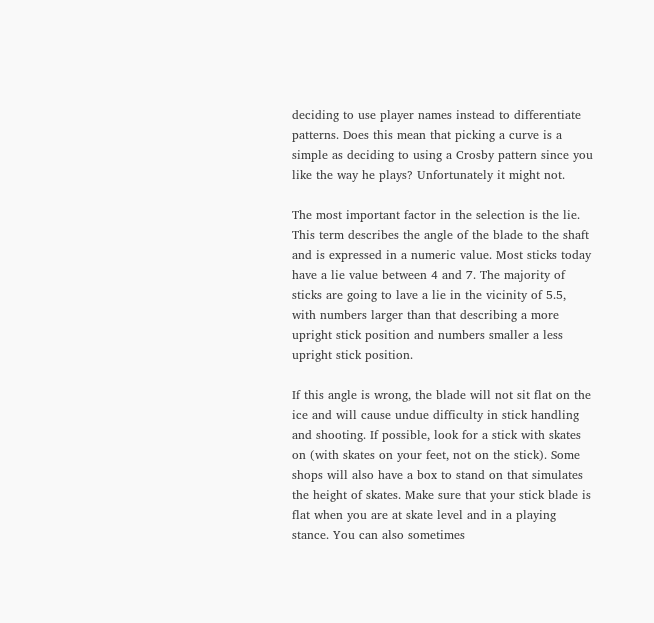deciding to use player names instead to differentiate patterns. Does this mean that picking a curve is a simple as deciding to using a Crosby pattern since you like the way he plays? Unfortunately it might not.

The most important factor in the selection is the lie. This term describes the angle of the blade to the shaft and is expressed in a numeric value. Most sticks today have a lie value between 4 and 7. The majority of sticks are going to lave a lie in the vicinity of 5.5, with numbers larger than that describing a more upright stick position and numbers smaller a less upright stick position.

If this angle is wrong, the blade will not sit flat on the ice and will cause undue difficulty in stick handling and shooting. If possible, look for a stick with skates on (with skates on your feet, not on the stick). Some shops will also have a box to stand on that simulates the height of skates. Make sure that your stick blade is flat when you are at skate level and in a playing stance. You can also sometimes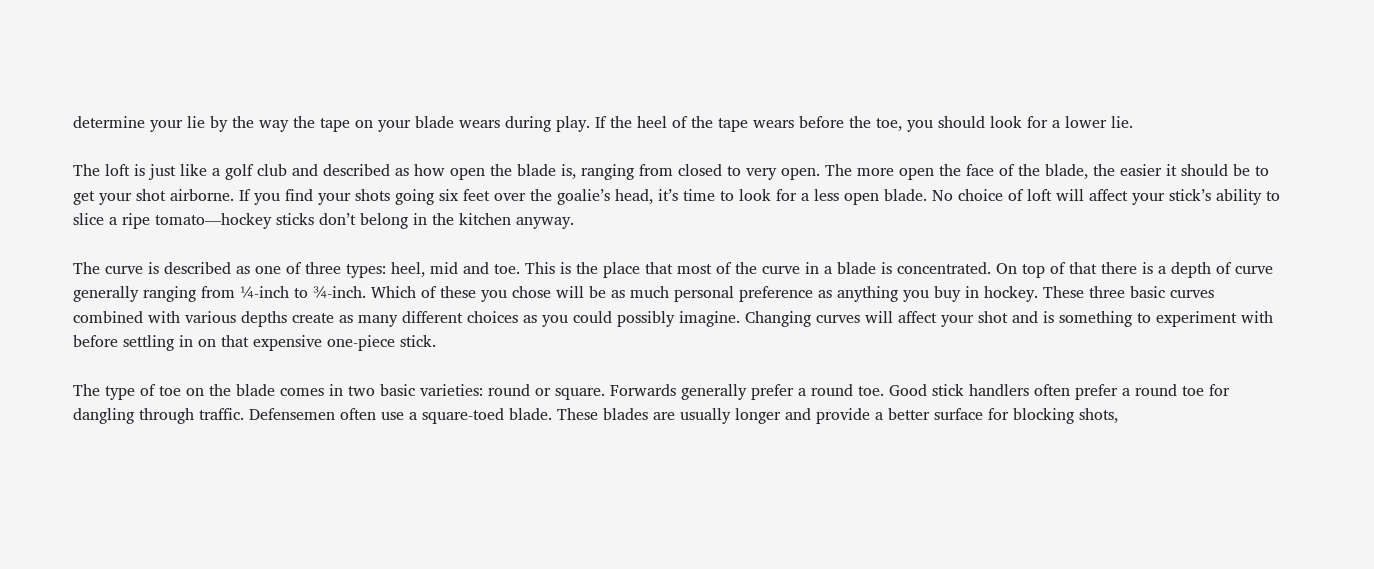determine your lie by the way the tape on your blade wears during play. If the heel of the tape wears before the toe, you should look for a lower lie.

The loft is just like a golf club and described as how open the blade is, ranging from closed to very open. The more open the face of the blade, the easier it should be to get your shot airborne. If you find your shots going six feet over the goalie’s head, it’s time to look for a less open blade. No choice of loft will affect your stick’s ability to slice a ripe tomato—hockey sticks don’t belong in the kitchen anyway.

The curve is described as one of three types: heel, mid and toe. This is the place that most of the curve in a blade is concentrated. On top of that there is a depth of curve generally ranging from ¼-inch to ¾-inch. Which of these you chose will be as much personal preference as anything you buy in hockey. These three basic curves combined with various depths create as many different choices as you could possibly imagine. Changing curves will affect your shot and is something to experiment with before settling in on that expensive one-piece stick.

The type of toe on the blade comes in two basic varieties: round or square. Forwards generally prefer a round toe. Good stick handlers often prefer a round toe for dangling through traffic. Defensemen often use a square-toed blade. These blades are usually longer and provide a better surface for blocking shots,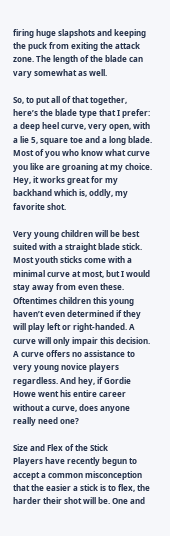firing huge slapshots and keeping the puck from exiting the attack zone. The length of the blade can vary somewhat as well.

So, to put all of that together, here’s the blade type that I prefer: a deep heel curve, very open, with a lie 5, square toe and a long blade. Most of you who know what curve you like are groaning at my choice. Hey, it works great for my backhand which is, oddly, my favorite shot.

Very young children will be best suited with a straight blade stick. Most youth sticks come with a minimal curve at most, but I would stay away from even these. Oftentimes children this young haven’t even determined if they will play left or right-handed. A curve will only impair this decision. A curve offers no assistance to very young novice players regardless. And hey, if Gordie Howe went his entire career without a curve, does anyone really need one?

Size and Flex of the Stick
Players have recently begun to accept a common misconception that the easier a stick is to flex, the harder their shot will be. One and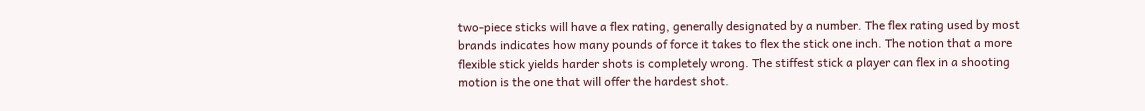two-piece sticks will have a flex rating, generally designated by a number. The flex rating used by most brands indicates how many pounds of force it takes to flex the stick one inch. The notion that a more flexible stick yields harder shots is completely wrong. The stiffest stick a player can flex in a shooting motion is the one that will offer the hardest shot.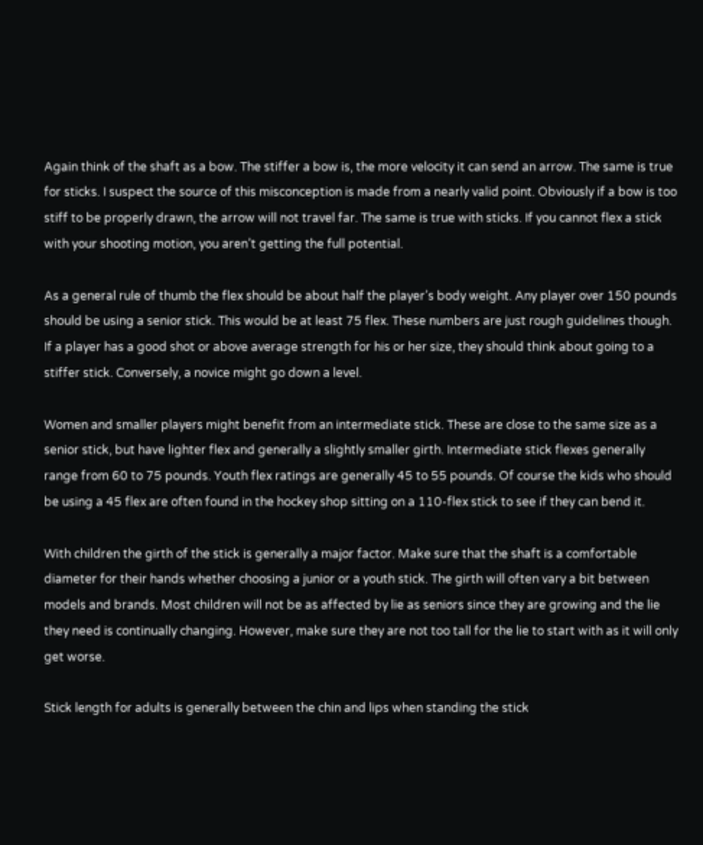Again think of the shaft as a bow. The stiffer a bow is, the more velocity it can send an arrow. The same is true for sticks. I suspect the source of this misconception is made from a nearly valid point. Obviously if a bow is too stiff to be properly drawn, the arrow will not travel far. The same is true with sticks. If you cannot flex a stick with your shooting motion, you aren’t getting the full potential.

As a general rule of thumb the flex should be about half the player’s body weight. Any player over 150 pounds should be using a senior stick. This would be at least 75 flex. These numbers are just rough guidelines though. If a player has a good shot or above average strength for his or her size, they should think about going to a stiffer stick. Conversely, a novice might go down a level.

Women and smaller players might benefit from an intermediate stick. These are close to the same size as a senior stick, but have lighter flex and generally a slightly smaller girth. Intermediate stick flexes generally range from 60 to 75 pounds. Youth flex ratings are generally 45 to 55 pounds. Of course the kids who should be using a 45 flex are often found in the hockey shop sitting on a 110-flex stick to see if they can bend it.

With children the girth of the stick is generally a major factor. Make sure that the shaft is a comfortable diameter for their hands whether choosing a junior or a youth stick. The girth will often vary a bit between models and brands. Most children will not be as affected by lie as seniors since they are growing and the lie they need is continually changing. However, make sure they are not too tall for the lie to start with as it will only get worse.

Stick length for adults is generally between the chin and lips when standing the stick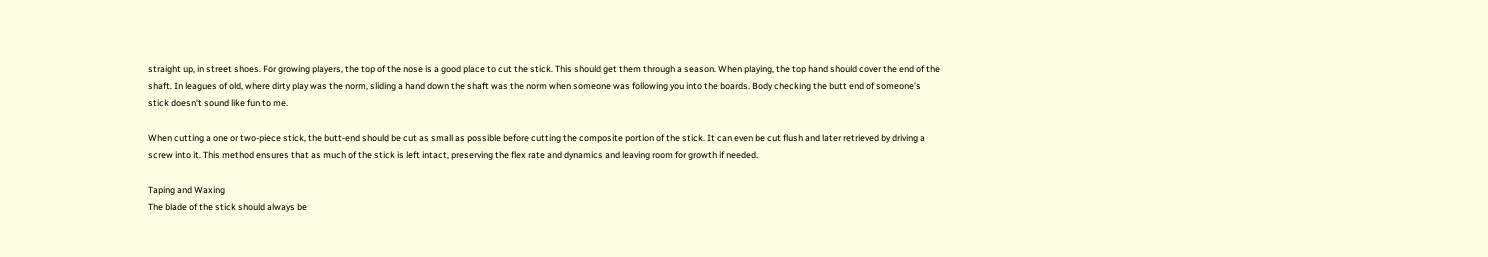straight up, in street shoes. For growing players, the top of the nose is a good place to cut the stick. This should get them through a season. When playing, the top hand should cover the end of the shaft. In leagues of old, where dirty play was the norm, sliding a hand down the shaft was the norm when someone was following you into the boards. Body checking the butt end of someone’s stick doesn’t sound like fun to me.

When cutting a one or two-piece stick, the butt-end should be cut as small as possible before cutting the composite portion of the stick. It can even be cut flush and later retrieved by driving a screw into it. This method ensures that as much of the stick is left intact, preserving the flex rate and dynamics and leaving room for growth if needed.

Taping and Waxing
The blade of the stick should always be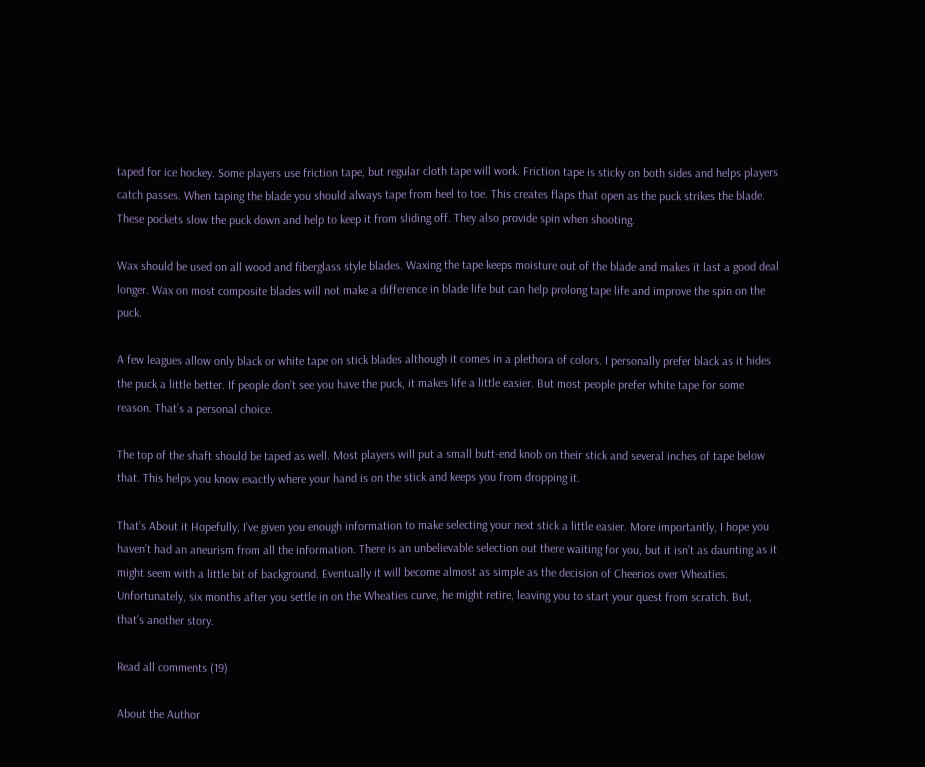taped for ice hockey. Some players use friction tape, but regular cloth tape will work. Friction tape is sticky on both sides and helps players catch passes. When taping the blade you should always tape from heel to toe. This creates flaps that open as the puck strikes the blade. These pockets slow the puck down and help to keep it from sliding off. They also provide spin when shooting.

Wax should be used on all wood and fiberglass style blades. Waxing the tape keeps moisture out of the blade and makes it last a good deal longer. Wax on most composite blades will not make a difference in blade life but can help prolong tape life and improve the spin on the puck.

A few leagues allow only black or white tape on stick blades although it comes in a plethora of colors. I personally prefer black as it hides the puck a little better. If people don’t see you have the puck, it makes life a little easier. But most people prefer white tape for some reason. That’s a personal choice.

The top of the shaft should be taped as well. Most players will put a small butt-end knob on their stick and several inches of tape below that. This helps you know exactly where your hand is on the stick and keeps you from dropping it.

That’s About it Hopefully, I’ve given you enough information to make selecting your next stick a little easier. More importantly, I hope you haven’t had an aneurism from all the information. There is an unbelievable selection out there waiting for you, but it isn’t as daunting as it might seem with a little bit of background. Eventually it will become almost as simple as the decision of Cheerios over Wheaties. Unfortunately, six months after you settle in on the Wheaties curve, he might retire, leaving you to start your quest from scratch. But, that’s another story.

Read all comments (19)

About the Author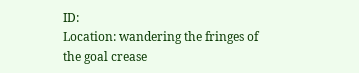ID:
Location: wandering the fringes of the goal crease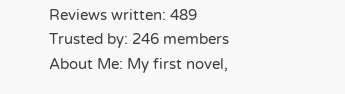Reviews written: 489
Trusted by: 246 members
About Me: My first novel,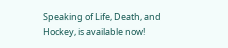Speaking of Life, Death, and Hockey, is available now!